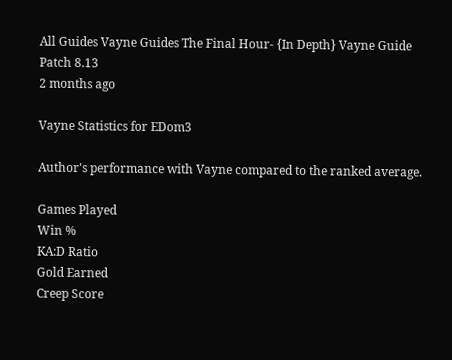All Guides Vayne Guides The Final Hour- {In Depth} Vayne Guide Patch 8.13
2 months ago

Vayne Statistics for EDom3

Author's performance with Vayne compared to the ranked average.

Games Played
Win %
KA:D Ratio
Gold Earned
Creep Score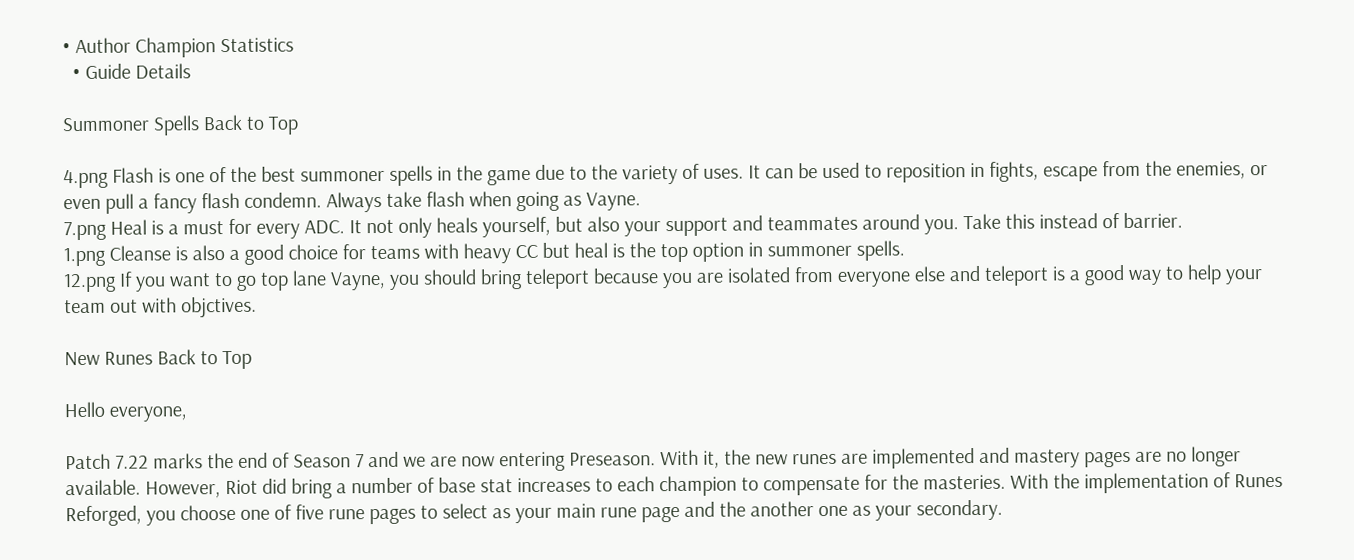• Author Champion Statistics
  • Guide Details

Summoner Spells Back to Top

4.png Flash is one of the best summoner spells in the game due to the variety of uses. It can be used to reposition in fights, escape from the enemies, or even pull a fancy flash condemn. Always take flash when going as Vayne.
7.png Heal is a must for every ADC. It not only heals yourself, but also your support and teammates around you. Take this instead of barrier.
1.png Cleanse is also a good choice for teams with heavy CC but heal is the top option in summoner spells.
12.png If you want to go top lane Vayne, you should bring teleport because you are isolated from everyone else and teleport is a good way to help your team out with objctives.

New Runes Back to Top

Hello everyone,

Patch 7.22 marks the end of Season 7 and we are now entering Preseason. With it, the new runes are implemented and mastery pages are no longer available. However, Riot did bring a number of base stat increases to each champion to compensate for the masteries. With the implementation of Runes Reforged, you choose one of five rune pages to select as your main rune page and the another one as your secondary.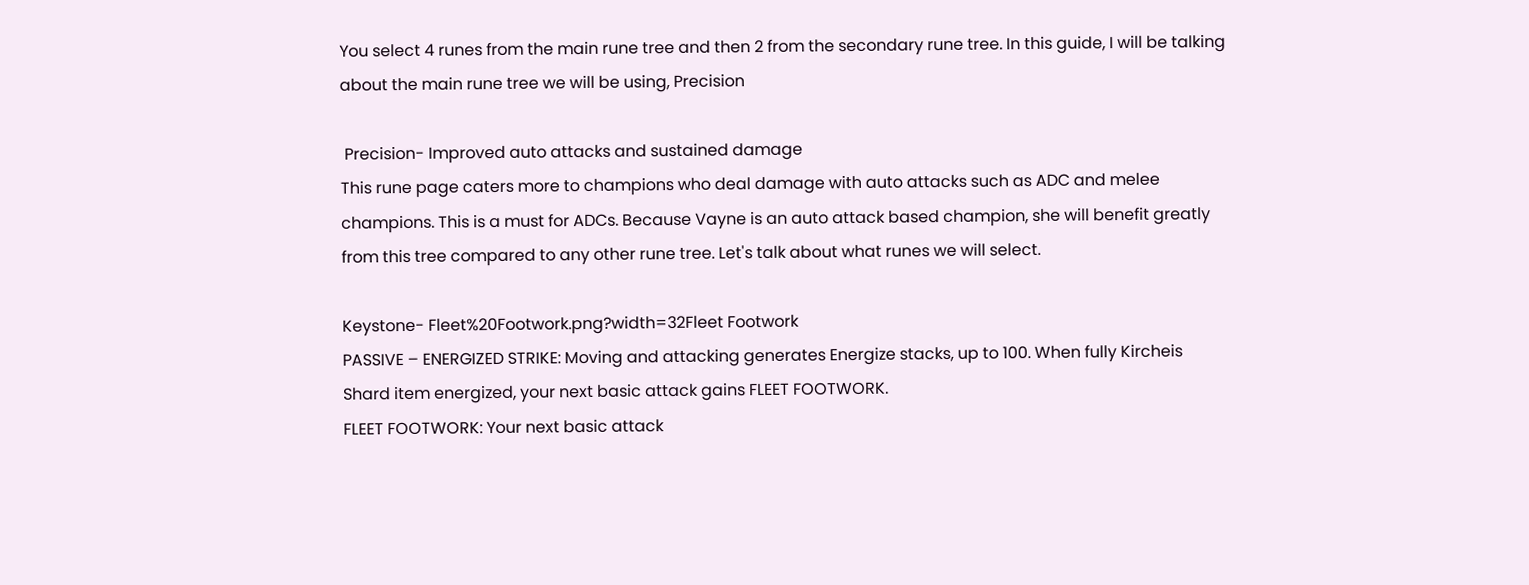You select 4 runes from the main rune tree and then 2 from the secondary rune tree. In this guide, I will be talking about the main rune tree we will be using, Precision

 Precision- Improved auto attacks and sustained damage
This rune page caters more to champions who deal damage with auto attacks such as ADC and melee champions. This is a must for ADCs. Because Vayne is an auto attack based champion, she will benefit greatly from this tree compared to any other rune tree. Let's talk about what runes we will select.

Keystone- Fleet%20Footwork.png?width=32Fleet Footwork
PASSIVE – ENERGIZED STRIKE: Moving and attacking generates Energize stacks, up to 100. When fully Kircheis Shard item energized, your next basic attack gains FLEET FOOTWORK.
FLEET FOOTWORK: Your next basic attack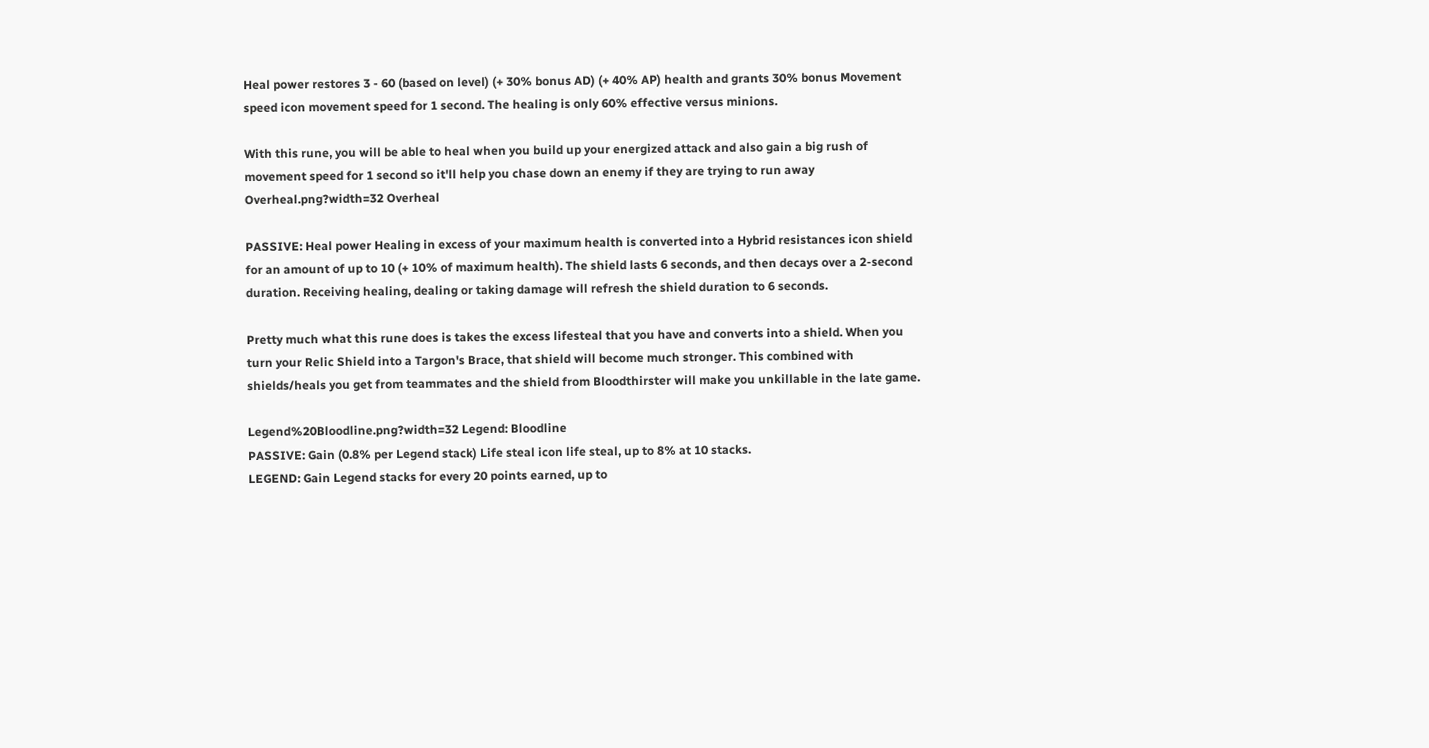Heal power restores 3 - 60 (based on level) (+ 30% bonus AD) (+ 40% AP) health and grants 30% bonus Movement speed icon movement speed for 1 second. The healing is only 60% effective versus minions.

With this rune, you will be able to heal when you build up your energized attack and also gain a big rush of movement speed for 1 second so it'll help you chase down an enemy if they are trying to run away
Overheal.png?width=32 Overheal

PASSIVE: Heal power Healing in excess of your maximum health is converted into a Hybrid resistances icon shield for an amount of up to 10 (+ 10% of maximum health). The shield lasts 6 seconds, and then decays over a 2-second duration. Receiving healing, dealing or taking damage will refresh the shield duration to 6 seconds.

Pretty much what this rune does is takes the excess lifesteal that you have and converts into a shield. When you turn your Relic Shield into a Targon's Brace, that shield will become much stronger. This combined with shields/heals you get from teammates and the shield from Bloodthirster will make you unkillable in the late game.

Legend%20Bloodline.png?width=32 Legend: Bloodline
PASSIVE: Gain (0.8% per Legend stack) Life steal icon life steal, up to 8% at 10 stacks.
LEGEND: Gain Legend stacks for every 20 points earned, up to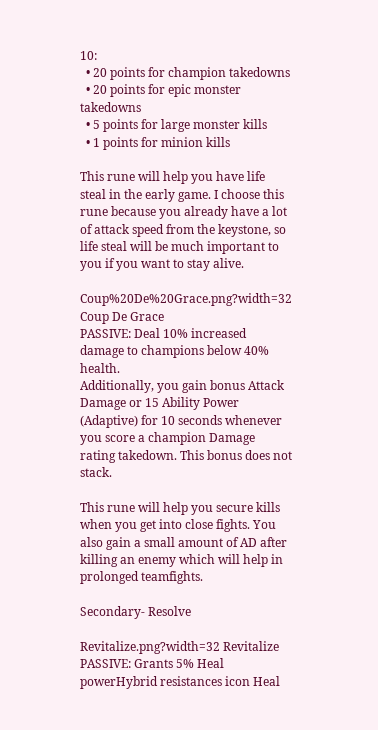10:
  • 20 points for champion takedowns
  • 20 points for epic monster takedowns
  • 5 points for large monster kills
  • 1 points for minion kills

This rune will help you have life steal in the early game. I choose this rune because you already have a lot of attack speed from the keystone, so life steal will be much important to you if you want to stay alive.

Coup%20De%20Grace.png?width=32 Coup De Grace
PASSIVE: Deal 10% increased damage to champions below 40% health.
Additionally, you gain bonus Attack Damage or 15 Ability Power (Adaptive) for 10 seconds whenever you score a champion Damage rating takedown. This bonus does not stack.

This rune will help you secure kills when you get into close fights. You also gain a small amount of AD after killing an enemy which will help in prolonged teamfights.

Secondary- Resolve

Revitalize.png?width=32 Revitalize
PASSIVE: Grants 5% Heal powerHybrid resistances icon Heal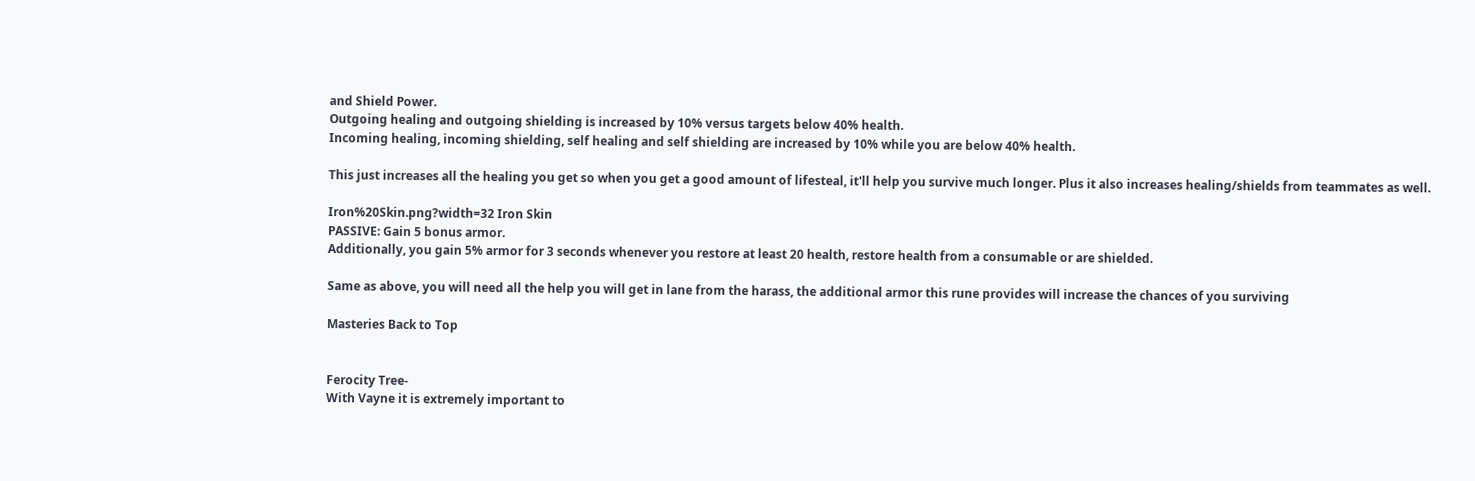and Shield Power.
Outgoing healing and outgoing shielding is increased by 10% versus targets below 40% health.
Incoming healing, incoming shielding, self healing and self shielding are increased by 10% while you are below 40% health.

This just increases all the healing you get so when you get a good amount of lifesteal, it'll help you survive much longer. Plus it also increases healing/shields from teammates as well.

Iron%20Skin.png?width=32 Iron Skin
PASSIVE: Gain 5 bonus armor.
Additionally, you gain 5% armor for 3 seconds whenever you restore at least 20 health, restore health from a consumable or are shielded.

Same as above, you will need all the help you will get in lane from the harass, the additional armor this rune provides will increase the chances of you surviving

Masteries Back to Top


Ferocity Tree-
With Vayne it is extremely important to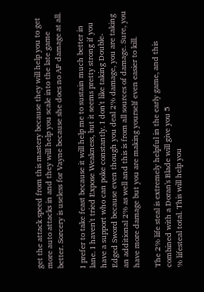get the attack speed from this mastery because they will help you to get more auto attacks in and they will help you scale into the late game better. Sorcery is useless for Vayne because she does no AP damage at all.

I prefer to take feast because it will help me to sustain much better in lane. I haven't tried Expose Weakness, but it seems pretty strong if you have a support who can poke constantly. I don't like taking Double-Edged Sword because even though you deal 2% damage, you are taking an additional 2% as well and this is from all sources of damage. Sure, you have more damage but you are making yourself even easier to kill.

The 2% life steal is extremely helpful in the early game, and this combined with a Doran's Blade will give you 5
% lifesteal total. This will help you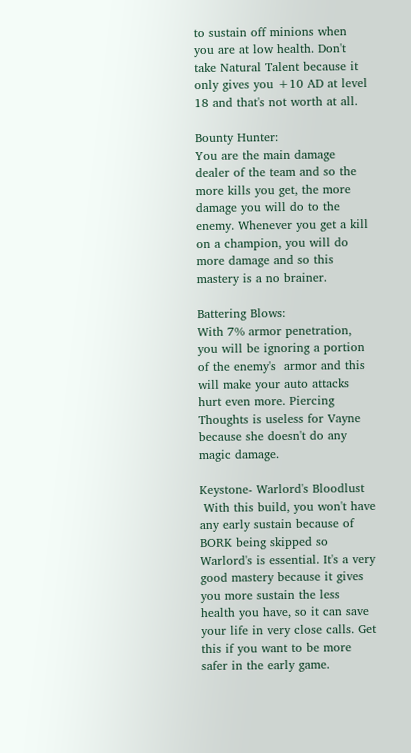to sustain off minions when you are at low health. Don't take Natural Talent because it only gives you +10 AD at level 18 and that's not worth at all.

Bounty Hunter:
You are the main damage dealer of the team and so the more kills you get, the more damage you will do to the enemy. Whenever you get a kill on a champion, you will do more damage and so this mastery is a no brainer.

Battering Blows:
With 7% armor penetration, you will be ignoring a portion of the enemy's  armor and this will make your auto attacks hurt even more. Piercing Thoughts is useless for Vayne because she doesn't do any magic damage.

Keystone- Warlord's Bloodlust
 With this build, you won't have any early sustain because of BORK being skipped so Warlord's is essential. It's a very good mastery because it gives you more sustain the less health you have, so it can save your life in very close calls. Get this if you want to be more safer in the early game.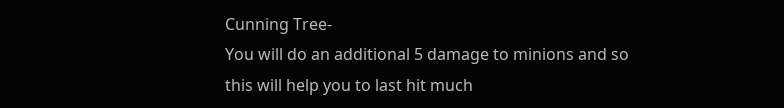Cunning Tree-
You will do an additional 5 damage to minions and so this will help you to last hit much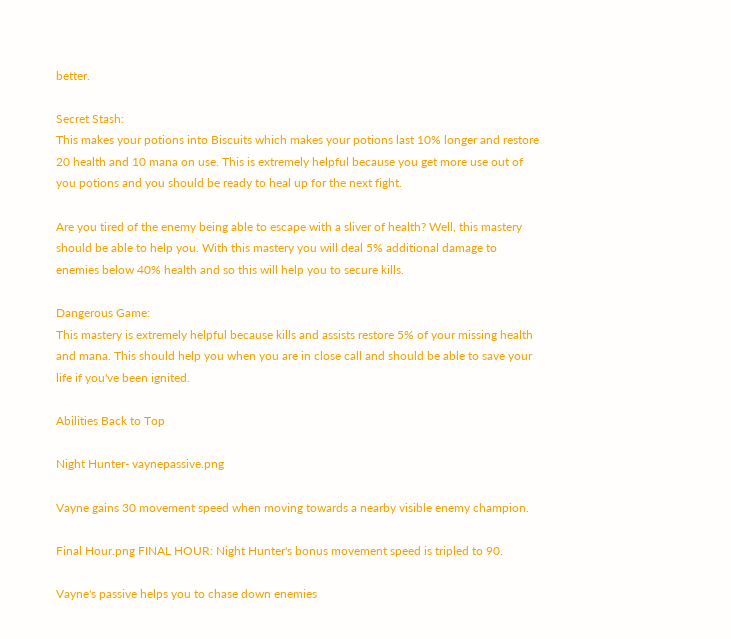better.

Secret Stash:
This makes your potions into Biscuits which makes your potions last 10% longer and restore 20 health and 10 mana on use. This is extremely helpful because you get more use out of you potions and you should be ready to heal up for the next fight.

Are you tired of the enemy being able to escape with a sliver of health? Well, this mastery should be able to help you. With this mastery you will deal 5% additional damage to enemies below 40% health and so this will help you to secure kills.

Dangerous Game:
This mastery is extremely helpful because kills and assists restore 5% of your missing health and mana. This should help you when you are in close call and should be able to save your life if you've been ignited.

Abilities Back to Top

Night Hunter- vaynepassive.png

Vayne gains 30 movement speed when moving towards a nearby visible enemy champion.

Final Hour.png FINAL HOUR: Night Hunter's bonus movement speed is tripled to 90.

Vayne's passive helps you to chase down enemies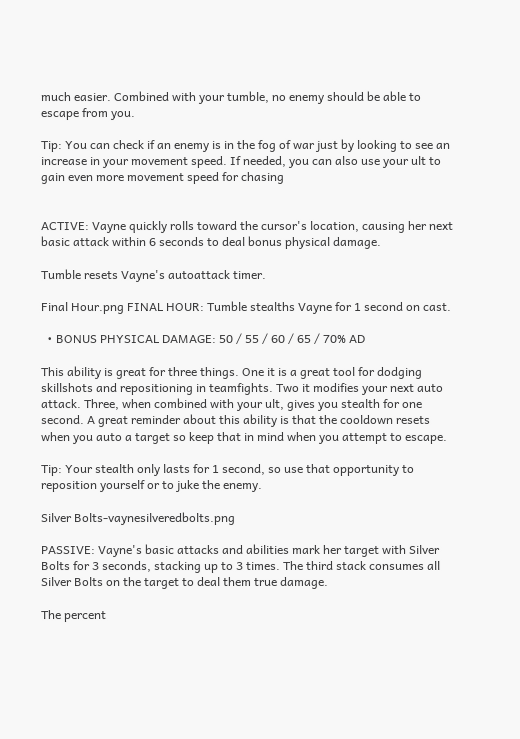much easier. Combined with your tumble, no enemy should be able to escape from you.

Tip: You can check if an enemy is in the fog of war just by looking to see an increase in your movement speed. If needed, you can also use your ult to gain even more movement speed for chasing


ACTIVE: Vayne quickly rolls toward the cursor's location, causing her next basic attack within 6 seconds to deal bonus physical damage.

Tumble resets Vayne's autoattack timer.

Final Hour.png FINAL HOUR: Tumble stealths Vayne for 1 second on cast.

  • BONUS PHYSICAL DAMAGE: 50 / 55 / 60 / 65 / 70% AD

This ability is great for three things. One it is a great tool for dodging skillshots and repositioning in teamfights. Two it modifies your next auto attack. Three, when combined with your ult, gives you stealth for one second. A great reminder about this ability is that the cooldown resets when you auto a target so keep that in mind when you attempt to escape.

Tip: Your stealth only lasts for 1 second, so use that opportunity to reposition yourself or to juke the enemy.

Silver Bolts-vaynesilveredbolts.png

PASSIVE: Vayne's basic attacks and abilities mark her target with Silver Bolts for 3 seconds, stacking up to 3 times. The third stack consumes all Silver Bolts on the target to deal them true damage.

The percent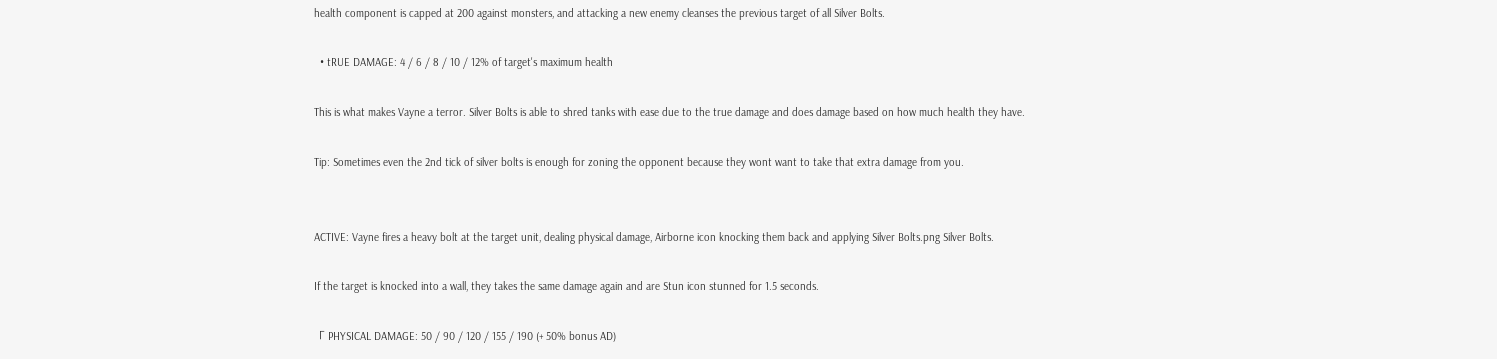health component is capped at 200 against monsters, and attacking a new enemy cleanses the previous target of all Silver Bolts.

  • tRUE DAMAGE: 4 / 6 / 8 / 10 / 12% of target's maximum health

This is what makes Vayne a terror. Silver Bolts is able to shred tanks with ease due to the true damage and does damage based on how much health they have.

Tip: Sometimes even the 2nd tick of silver bolts is enough for zoning the opponent because they wont want to take that extra damage from you.


ACTIVE: Vayne fires a heavy bolt at the target unit, dealing physical damage, Airborne icon knocking them back and applying Silver Bolts.png Silver Bolts.

If the target is knocked into a wall, they takes the same damage again and are Stun icon stunned for 1.5 seconds.

「 PHYSICAL DAMAGE: 50 / 90 / 120 / 155 / 190 (+ 50% bonus AD)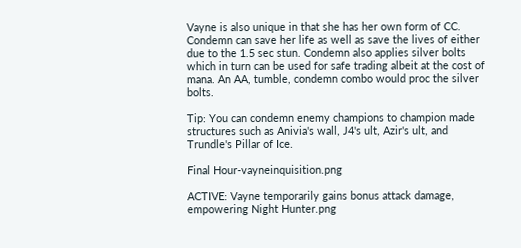Vayne is also unique in that she has her own form of CC. Condemn can save her life as well as save the lives of either due to the 1.5 sec stun. Condemn also applies silver bolts which in turn can be used for safe trading albeit at the cost of mana. An AA, tumble, condemn combo would proc the silver bolts.

Tip: You can condemn enemy champions to champion made structures such as Anivia's wall, J4's ult, Azir's ult, and Trundle's Pillar of Ice.

Final Hour-vayneinquisition.png

ACTIVE: Vayne temporarily gains bonus attack damage, empowering Night Hunter.png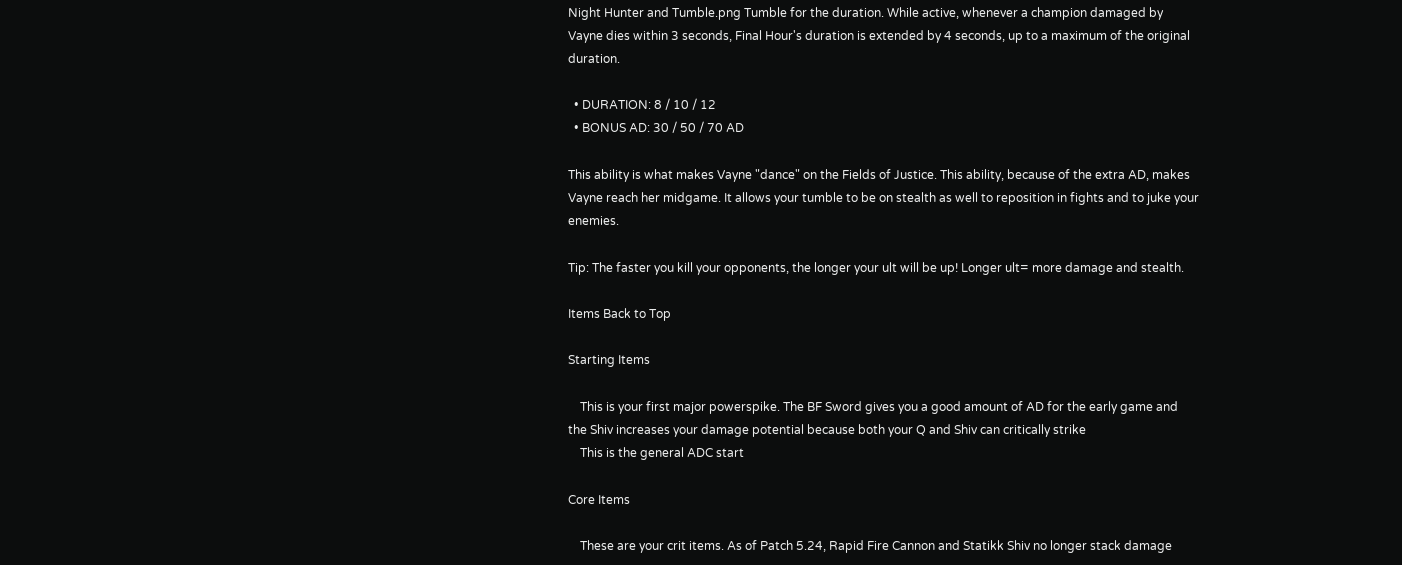Night Hunter and Tumble.png Tumble for the duration. While active, whenever a champion damaged by Vayne dies within 3 seconds, Final Hour's duration is extended by 4 seconds, up to a maximum of the original duration.

  • DURATION: 8 / 10 / 12
  • BONUS AD: 30 / 50 / 70 AD

This ability is what makes Vayne "dance" on the Fields of Justice. This ability, because of the extra AD, makes Vayne reach her midgame. It allows your tumble to be on stealth as well to reposition in fights and to juke your enemies.

Tip: The faster you kill your opponents, the longer your ult will be up! Longer ult= more damage and stealth.

Items Back to Top

Starting Items

    This is your first major powerspike. The BF Sword gives you a good amount of AD for the early game and the Shiv increases your damage potential because both your Q and Shiv can critically strike
    This is the general ADC start

Core Items

    These are your crit items. As of Patch 5.24, Rapid Fire Cannon and Statikk Shiv no longer stack damage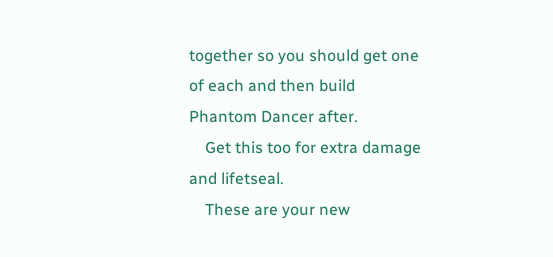together so you should get one of each and then build Phantom Dancer after.
    Get this too for extra damage and lifetseal.
    These are your new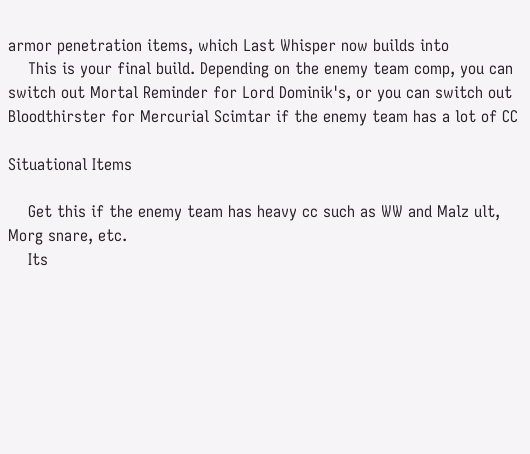armor penetration items, which Last Whisper now builds into
    This is your final build. Depending on the enemy team comp, you can switch out Mortal Reminder for Lord Dominik's, or you can switch out Bloodthirster for Mercurial Scimtar if the enemy team has a lot of CC

Situational Items

    Get this if the enemy team has heavy cc such as WW and Malz ult, Morg snare, etc.
    Its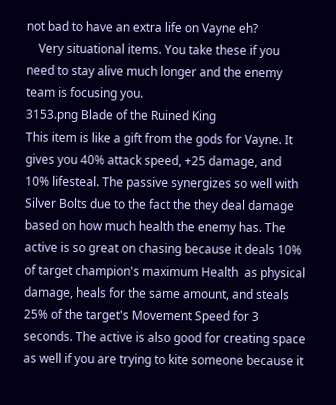not bad to have an extra life on Vayne eh?
    Very situational items. You take these if you need to stay alive much longer and the enemy team is focusing you.
3153.png Blade of the Ruined King
This item is like a gift from the gods for Vayne. It gives you 40% attack speed, +25 damage, and 10% lifesteal. The passive synergizes so well with Silver Bolts due to the fact the they deal damage based on how much health the enemy has. The active is so great on chasing because it deals 10% of target champion's maximum Health  as physical damage, heals for the same amount, and steals 25% of the target's Movement Speed for 3 seconds. The active is also good for creating space as well if you are trying to kite someone because it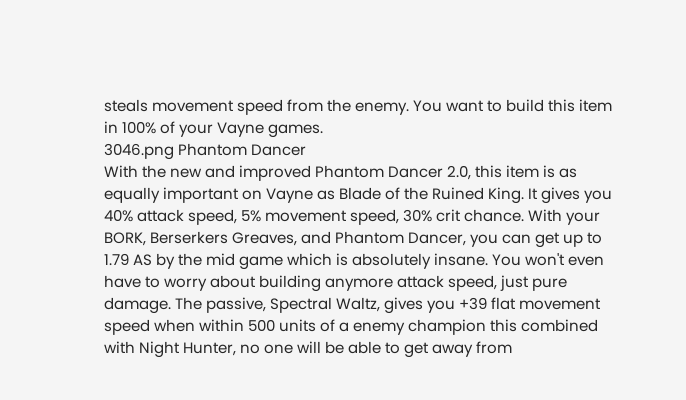steals movement speed from the enemy. You want to build this item in 100% of your Vayne games.
3046.png Phantom Dancer
With the new and improved Phantom Dancer 2.0, this item is as equally important on Vayne as Blade of the Ruined King. It gives you 40% attack speed, 5% movement speed, 30% crit chance. With your BORK, Berserkers Greaves, and Phantom Dancer, you can get up to 1.79 AS by the mid game which is absolutely insane. You won't even have to worry about building anymore attack speed, just pure damage. The passive, Spectral Waltz, gives you +39 flat movement speed when within 500 units of a enemy champion this combined with Night Hunter, no one will be able to get away from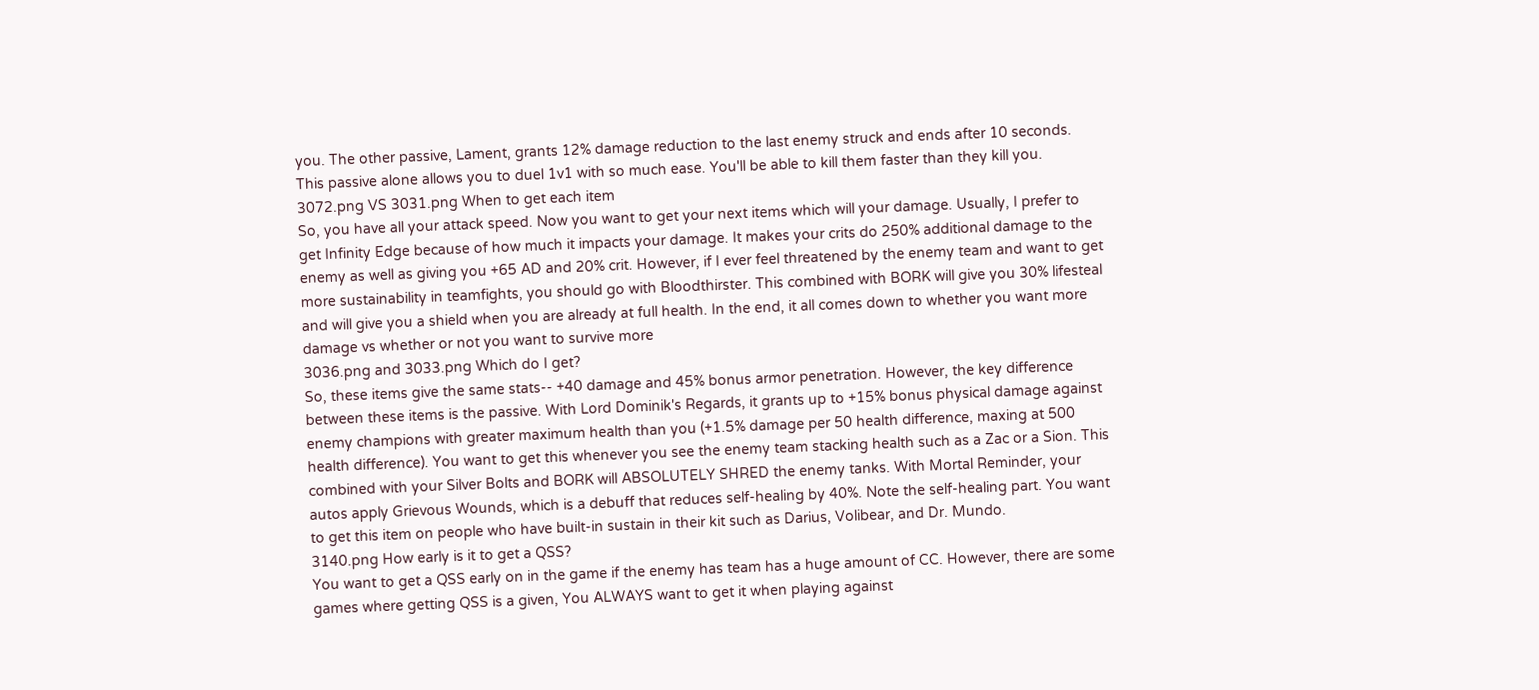you. The other passive, Lament, grants 12% damage reduction to the last enemy struck and ends after 10 seconds. This passive alone allows you to duel 1v1 with so much ease. You'll be able to kill them faster than they kill you.
3072.png VS 3031.png When to get each item
So, you have all your attack speed. Now you want to get your next items which will your damage. Usually, I prefer to get Infinity Edge because of how much it impacts your damage. It makes your crits do 250% additional damage to the enemy as well as giving you +65 AD and 20% crit. However, if I ever feel threatened by the enemy team and want to get more sustainability in teamfights, you should go with Bloodthirster. This combined with BORK will give you 30% lifesteal and will give you a shield when you are already at full health. In the end, it all comes down to whether you want more damage vs whether or not you want to survive more
3036.png and 3033.png Which do I get?
So, these items give the same stats-- +40 damage and 45% bonus armor penetration. However, the key difference between these items is the passive. With Lord Dominik's Regards, it grants up to +15% bonus physical damage against enemy champions with greater maximum health than you (+1.5% damage per 50 health difference, maxing at 500 health difference). You want to get this whenever you see the enemy team stacking health such as a Zac or a Sion. This combined with your Silver Bolts and BORK will ABSOLUTELY SHRED the enemy tanks. With Mortal Reminder, your autos apply Grievous Wounds, which is a debuff that reduces self-healing by 40%. Note the self-healing part. You want to get this item on people who have built-in sustain in their kit such as Darius, Volibear, and Dr. Mundo.
3140.png How early is it to get a QSS?
You want to get a QSS early on in the game if the enemy has team has a huge amount of CC. However, there are some games where getting QSS is a given, You ALWAYS want to get it when playing against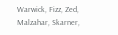Warwick, Fizz, Zed, Malzahar, Skarner,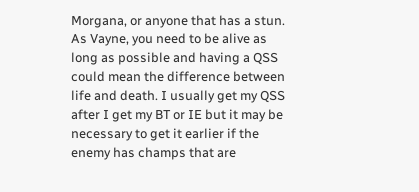Morgana, or anyone that has a stun. As Vayne, you need to be alive as long as possible and having a QSS could mean the difference between life and death. I usually get my QSS after I get my BT or IE but it may be necessary to get it earlier if the enemy has champs that are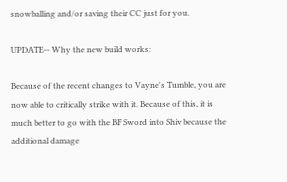snowballing and/or saving their CC just for you.

UPDATE-- Why the new build works:

Because of the recent changes to Vayne's Tumble, you are now able to critically strike with it. Because of this, it is much better to go with the BF Sword into Shiv because the additional damage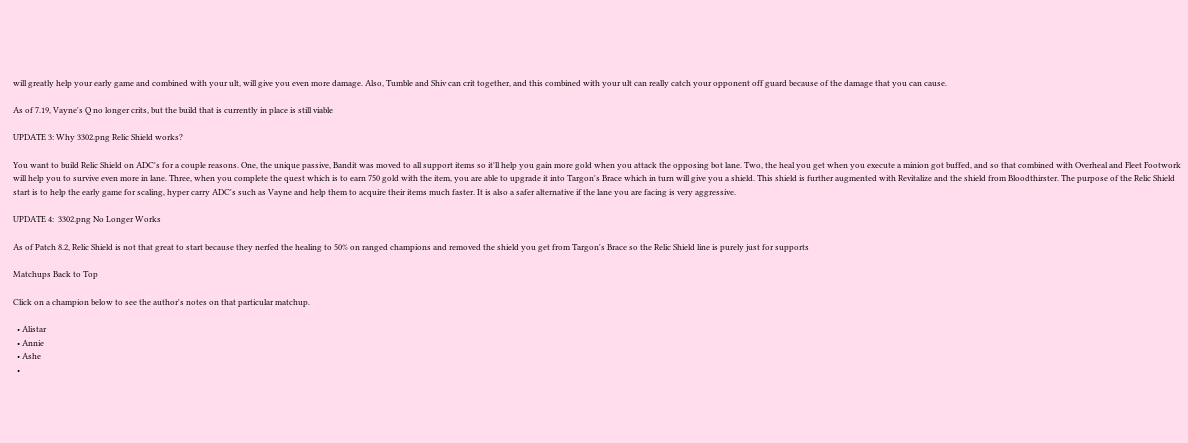will greatly help your early game and combined with your ult, will give you even more damage. Also, Tumble and Shiv can crit together, and this combined with your ult can really catch your opponent off guard because of the damage that you can cause.

As of 7.19, Vayne's Q no longer crits, but the build that is currently in place is still viable

UPDATE 3: Why 3302.png Relic Shield works?

You want to build Relic Shield on ADC's for a couple reasons. One, the unique passive, Bandit was moved to all support items so it'll help you gain more gold when you attack the opposing bot lane. Two, the heal you get when you execute a minion got buffed, and so that combined with Overheal and Fleet Footwork will help you to survive even more in lane. Three, when you complete the quest which is to earn 750 gold with the item, you are able to upgrade it into Targon's Brace which in turn will give you a shield. This shield is further augmented with Revitalize and the shield from Bloodthirster. The purpose of the Relic Shield start is to help the early game for scaling, hyper carry ADC's such as Vayne and help them to acquire their items much faster. It is also a safer alternative if the lane you are facing is very aggressive.

UPDATE 4:  3302.png No Longer Works

As of Patch 8.2, Relic Shield is not that great to start because they nerfed the healing to 50% on ranged champions and removed the shield you get from Targon's Brace so the Relic Shield line is purely just for supports

Matchups Back to Top

Click on a champion below to see the author's notes on that particular matchup.

  • Alistar
  • Annie
  • Ashe
  •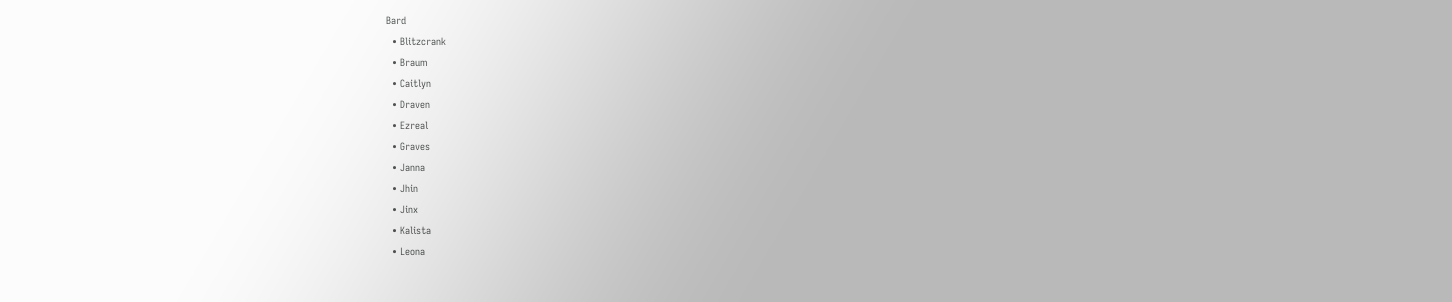Bard
  • Blitzcrank
  • Braum
  • Caitlyn
  • Draven
  • Ezreal
  • Graves
  • Janna
  • Jhin
  • Jinx
  • Kalista
  • Leona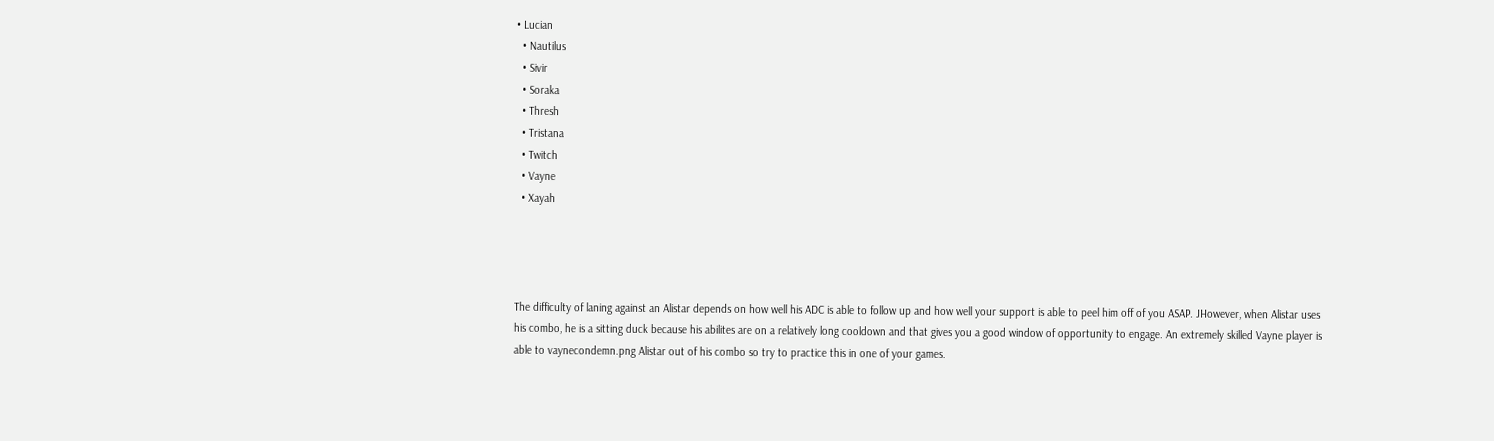• Lucian
  • Nautilus
  • Sivir
  • Soraka
  • Thresh
  • Tristana
  • Twitch
  • Vayne
  • Xayah




The difficulty of laning against an Alistar depends on how well his ADC is able to follow up and how well your support is able to peel him off of you ASAP. JHowever, when Alistar uses his combo, he is a sitting duck because his abilites are on a relatively long cooldown and that gives you a good window of opportunity to engage. An extremely skilled Vayne player is able to vaynecondemn.png Alistar out of his combo so try to practice this in one of your games.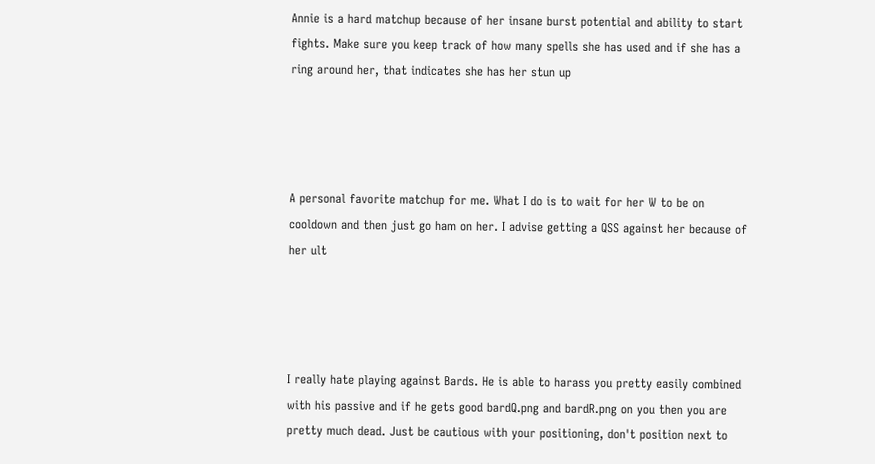Annie is a hard matchup because of her insane burst potential and ability to start fights. Make sure you keep track of how many spells she has used and if she has a ring around her, that indicates she has her stun up




A personal favorite matchup for me. What I do is to wait for her W to be on cooldown and then just go ham on her. I advise getting a QSS against her because of her ult




I really hate playing against Bards. He is able to harass you pretty easily combined with his passive and if he gets good bardQ.png and bardR.png on you then you are pretty much dead. Just be cautious with your positioning, don't position next to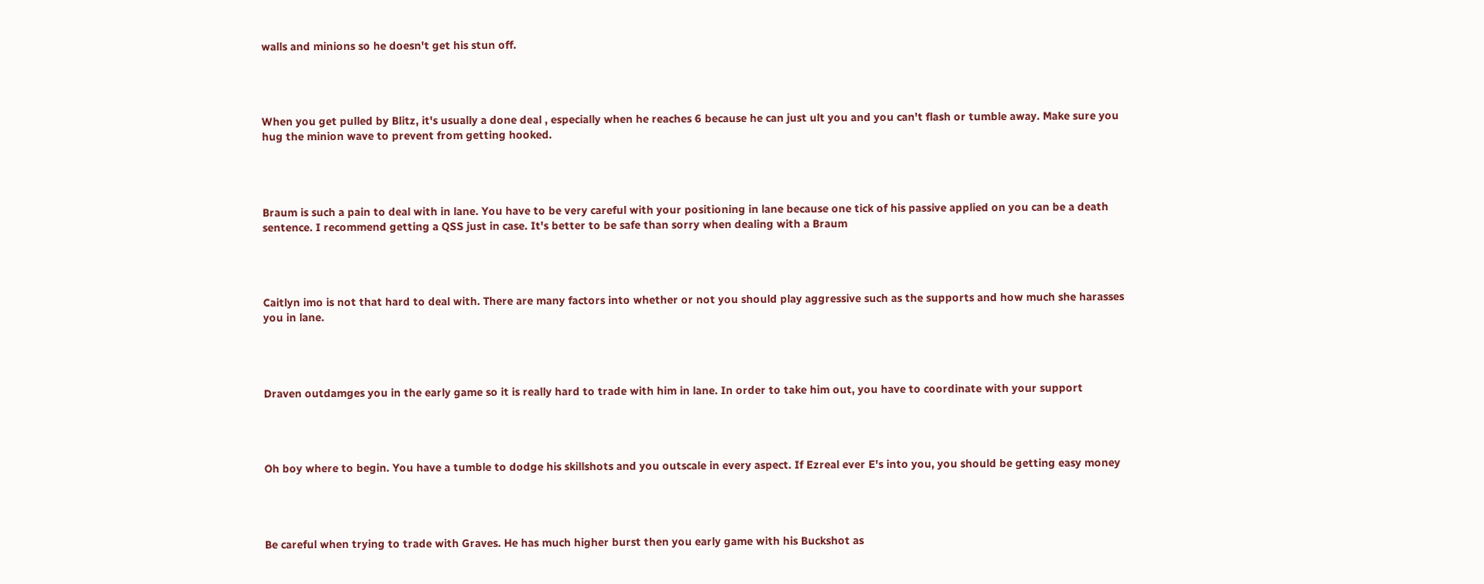walls and minions so he doesn't get his stun off.




When you get pulled by Blitz, it's usually a done deal , especially when he reaches 6 because he can just ult you and you can't flash or tumble away. Make sure you hug the minion wave to prevent from getting hooked.




Braum is such a pain to deal with in lane. You have to be very careful with your positioning in lane because one tick of his passive applied on you can be a death sentence. I recommend getting a QSS just in case. It's better to be safe than sorry when dealing with a Braum




Caitlyn imo is not that hard to deal with. There are many factors into whether or not you should play aggressive such as the supports and how much she harasses you in lane.




Draven outdamges you in the early game so it is really hard to trade with him in lane. In order to take him out, you have to coordinate with your support




Oh boy where to begin. You have a tumble to dodge his skillshots and you outscale in every aspect. If Ezreal ever E's into you, you should be getting easy money




Be careful when trying to trade with Graves. He has much higher burst then you early game with his Buckshot as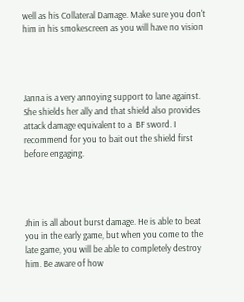well as his Collateral Damage. Make sure you don't him in his smokescreen as you will have no vision




Janna is a very annoying support to lane against. She shields her ally and that shield also provides attack damage equivalent to a  BF sword. I recommend for you to bait out the shield first before engaging.




Jhin is all about burst damage. He is able to beat you in the early game, but when you come to the late game, you will be able to completely destroy him. Be aware of how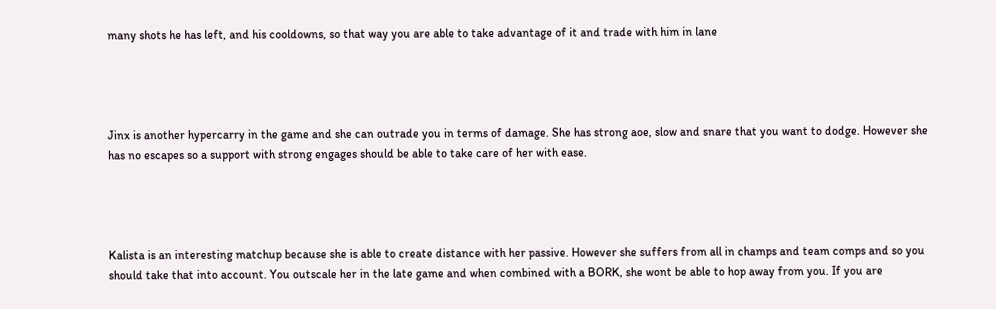many shots he has left, and his cooldowns, so that way you are able to take advantage of it and trade with him in lane




Jinx is another hypercarry in the game and she can outrade you in terms of damage. She has strong aoe, slow and snare that you want to dodge. However she has no escapes so a support with strong engages should be able to take care of her with ease.




Kalista is an interesting matchup because she is able to create distance with her passive. However she suffers from all in champs and team comps and so you should take that into account. You outscale her in the late game and when combined with a BORK, she wont be able to hop away from you. If you are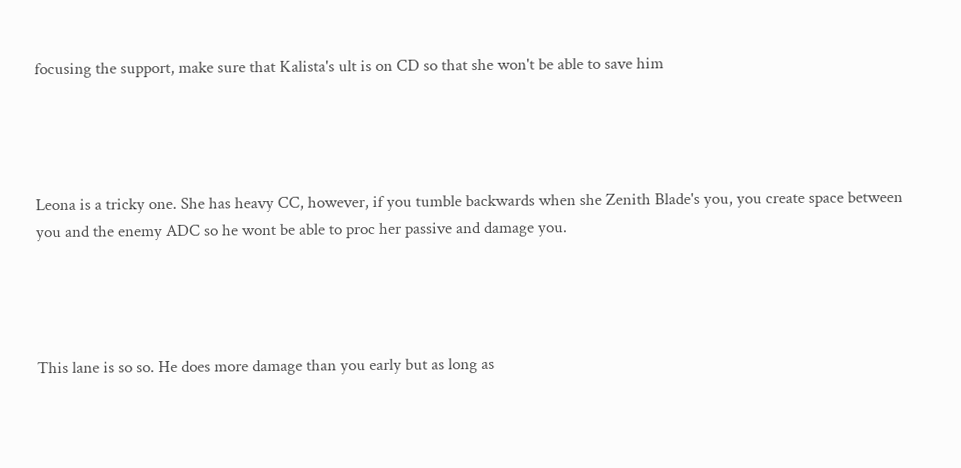focusing the support, make sure that Kalista's ult is on CD so that she won't be able to save him




Leona is a tricky one. She has heavy CC, however, if you tumble backwards when she Zenith Blade's you, you create space between you and the enemy ADC so he wont be able to proc her passive and damage you.




This lane is so so. He does more damage than you early but as long as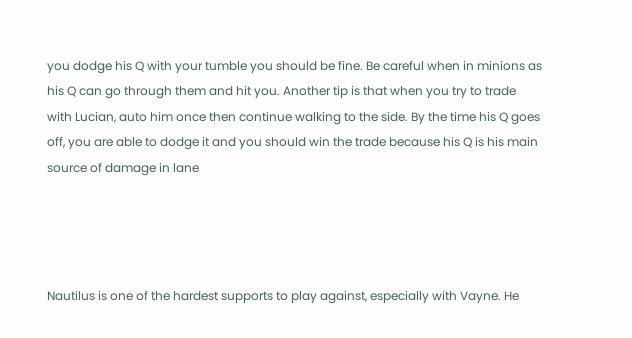you dodge his Q with your tumble you should be fine. Be careful when in minions as his Q can go through them and hit you. Another tip is that when you try to trade with Lucian, auto him once then continue walking to the side. By the time his Q goes off, you are able to dodge it and you should win the trade because his Q is his main source of damage in lane




Nautilus is one of the hardest supports to play against, especially with Vayne. He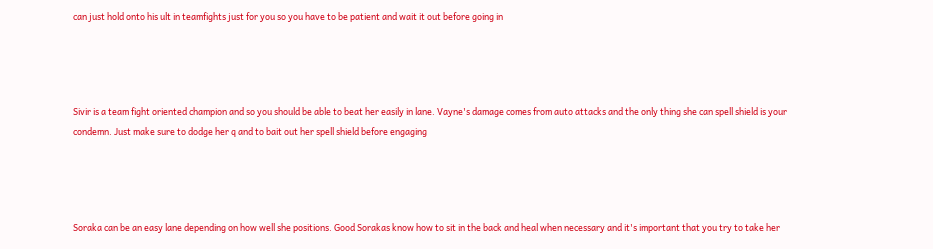can just hold onto his ult in teamfights just for you so you have to be patient and wait it out before going in




Sivir is a team fight oriented champion and so you should be able to beat her easily in lane. Vayne's damage comes from auto attacks and the only thing she can spell shield is your condemn. Just make sure to dodge her q and to bait out her spell shield before engaging




Soraka can be an easy lane depending on how well she positions. Good Sorakas know how to sit in the back and heal when necessary and it's important that you try to take her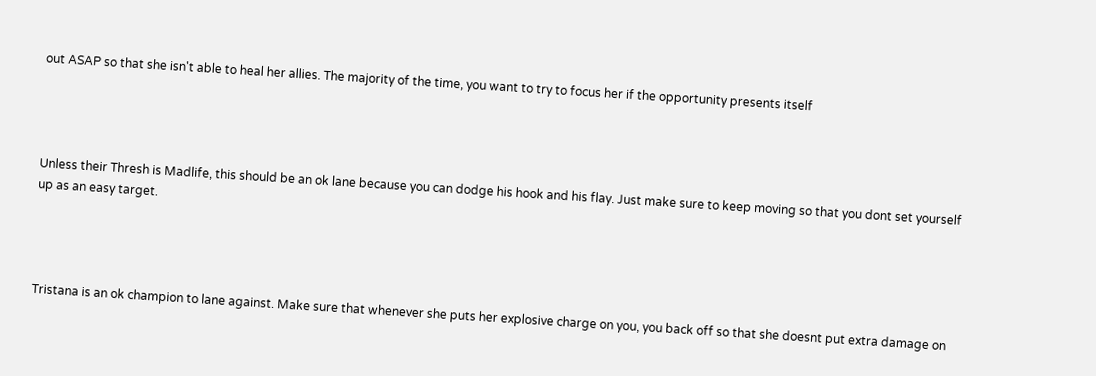out ASAP so that she isn't able to heal her allies. The majority of the time, you want to try to focus her if the opportunity presents itself




Unless their Thresh is Madlife, this should be an ok lane because you can dodge his hook and his flay. Just make sure to keep moving so that you dont set yourself up as an easy target.




Tristana is an ok champion to lane against. Make sure that whenever she puts her explosive charge on you, you back off so that she doesnt put extra damage on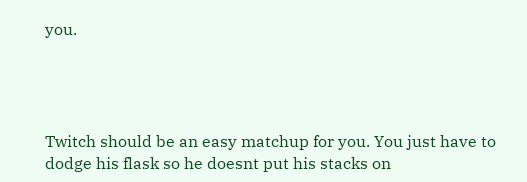you.




Twitch should be an easy matchup for you. You just have to dodge his flask so he doesnt put his stacks on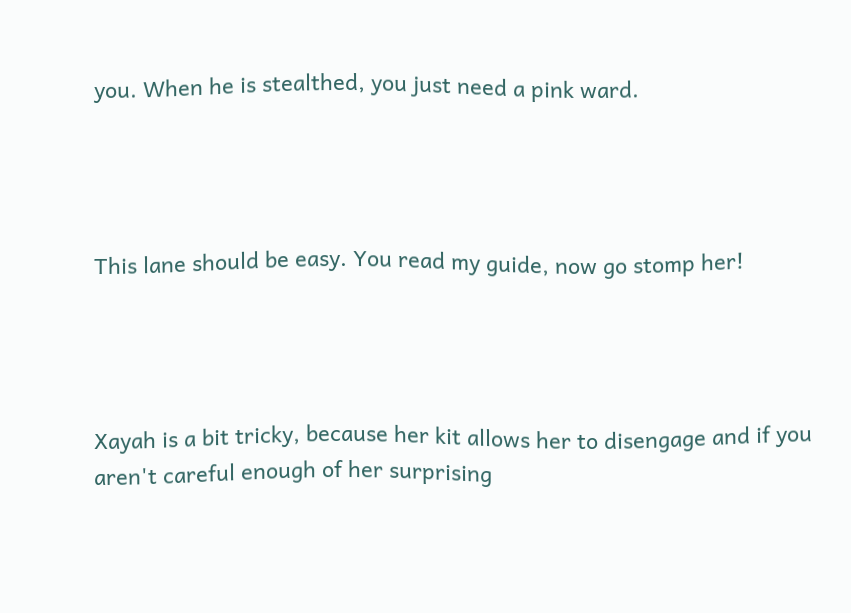you. When he is stealthed, you just need a pink ward.




This lane should be easy. You read my guide, now go stomp her!




Xayah is a bit tricky, because her kit allows her to disengage and if you aren't careful enough of her surprising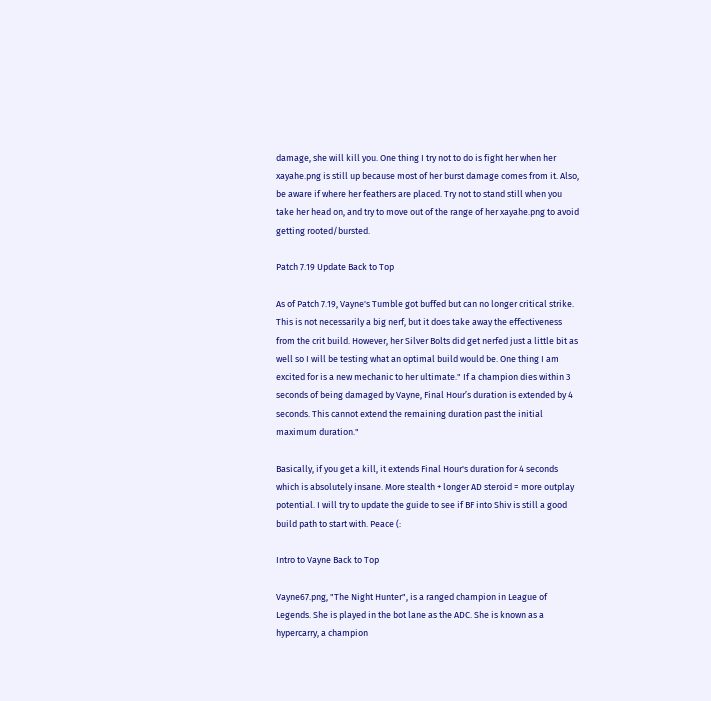damage, she will kill you. One thing I try not to do is fight her when her xayahe.png is still up because most of her burst damage comes from it. Also, be aware if where her feathers are placed. Try not to stand still when you take her head on, and try to move out of the range of her xayahe.png to avoid getting rooted/bursted.

Patch 7.19 Update Back to Top

As of Patch 7.19, Vayne's Tumble got buffed but can no longer critical strike. This is not necessarily a big nerf, but it does take away the effectiveness from the crit build. However, her Silver Bolts did get nerfed just a little bit as well so I will be testing what an optimal build would be. One thing I am excited for is a new mechanic to her ultimate." If a champion dies within 3 seconds of being damaged by Vayne, Final Hour’s duration is extended by 4 seconds. This cannot extend the remaining duration past the initial maximum duration."

Basically, if you get a kill, it extends Final Hour's duration for 4 seconds which is absolutely insane. More stealth + longer AD steroid = more outplay potential. I will try to update the guide to see if BF into Shiv is still a good build path to start with. Peace (:

Intro to Vayne Back to Top

Vayne67.png, "The Night Hunter", is a ranged champion in League of Legends. She is played in the bot lane as the ADC. She is known as a hypercarry, a champion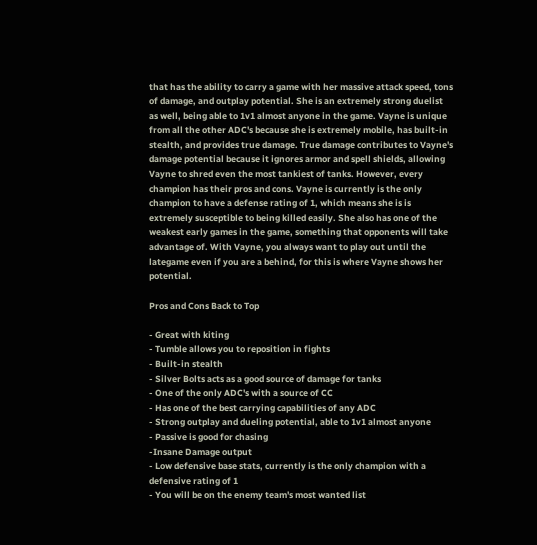that has the ability to carry a game with her massive attack speed, tons of damage, and outplay potential. She is an extremely strong duelist as well, being able to 1v1 almost anyone in the game. Vayne is unique from all the other ADC's because she is extremely mobile, has built-in stealth, and provides true damage. True damage contributes to Vayne's damage potential because it ignores armor and spell shields, allowing Vayne to shred even the most tankiest of tanks. However, every champion has their pros and cons. Vayne is currently is the only champion to have a defense rating of 1, which means she is is extremely susceptible to being killed easily. She also has one of the weakest early games in the game, something that opponents will take advantage of. With Vayne, you always want to play out until the lategame even if you are a behind, for this is where Vayne shows her potential.

Pros and Cons Back to Top

- Great with kiting
- Tumble allows you to reposition in fights
- Built-in stealth
- Silver Bolts acts as a good source of damage for tanks
- One of the only ADC's with a source of CC
- Has one of the best carrying capabilities of any ADC
- Strong outplay and dueling potential, able to 1v1 almost anyone
- Passive is good for chasing
-Insane Damage output
- Low defensive base stats, currently is the only champion with a defensive rating of 1
- You will be on the enemy team's most wanted list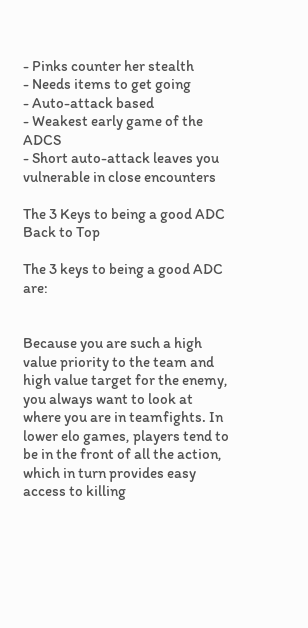- Pinks counter her stealth
- Needs items to get going
- Auto-attack based
- Weakest early game of the ADCS
- Short auto-attack leaves you vulnerable in close encounters

The 3 Keys to being a good ADC Back to Top

The 3 keys to being a good ADC are:


Because you are such a high value priority to the team and high value target for the enemy, you always want to look at where you are in teamfights. In lower elo games, players tend to be in the front of all the action, which in turn provides easy access to killing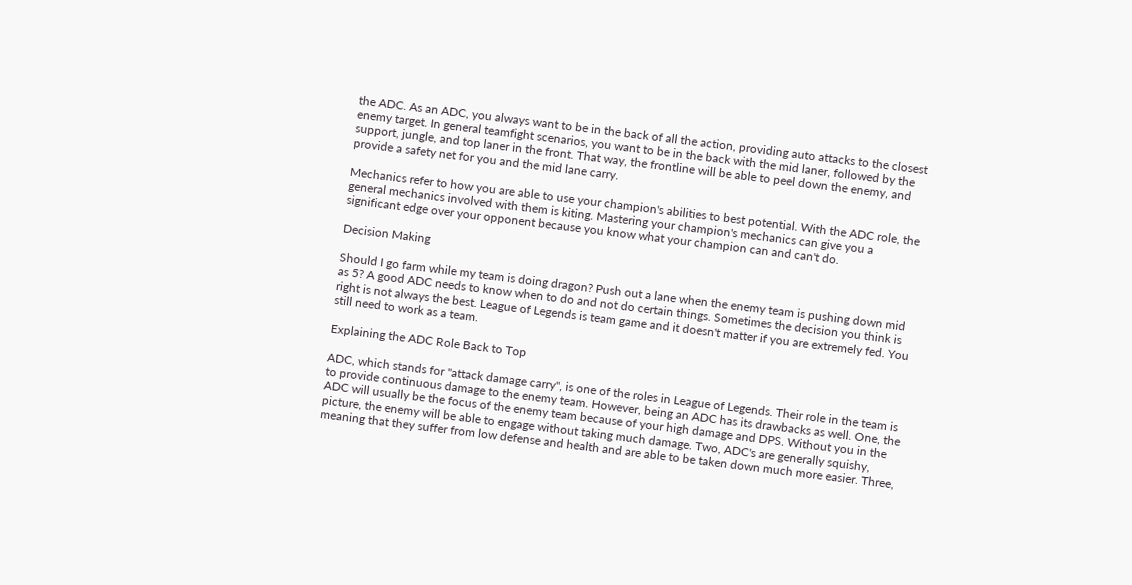the ADC. As an ADC, you always want to be in the back of all the action, providing auto attacks to the closest enemy target. In general teamfight scenarios, you want to be in the back with the mid laner, followed by the support, jungle, and top laner in the front. That way, the frontline will be able to peel down the enemy, and provide a safety net for you and the mid lane carry.

Mechanics refer to how you are able to use your champion's abilities to best potential. With the ADC role, the general mechanics involved with them is kiting. Mastering your champion's mechanics can give you a significant edge over your opponent because you know what your champion can and can't do.

Decision Making

Should I go farm while my team is doing dragon? Push out a lane when the enemy team is pushing down mid as 5? A good ADC needs to know when to do and not do certain things. Sometimes the decision you think is right is not always the best. League of Legends is team game and it doesn't matter if you are extremely fed. You still need to work as a team.

Explaining the ADC Role Back to Top

ADC, which stands for "attack damage carry", is one of the roles in League of Legends. Their role in the team is to provide continuous damage to the enemy team. However, being an ADC has its drawbacks as well. One, the ADC will usually be the focus of the enemy team because of your high damage and DPS. Without you in the picture, the enemy will be able to engage without taking much damage. Two, ADC's are generally squishy, meaning that they suffer from low defense and health and are able to be taken down much more easier. Three,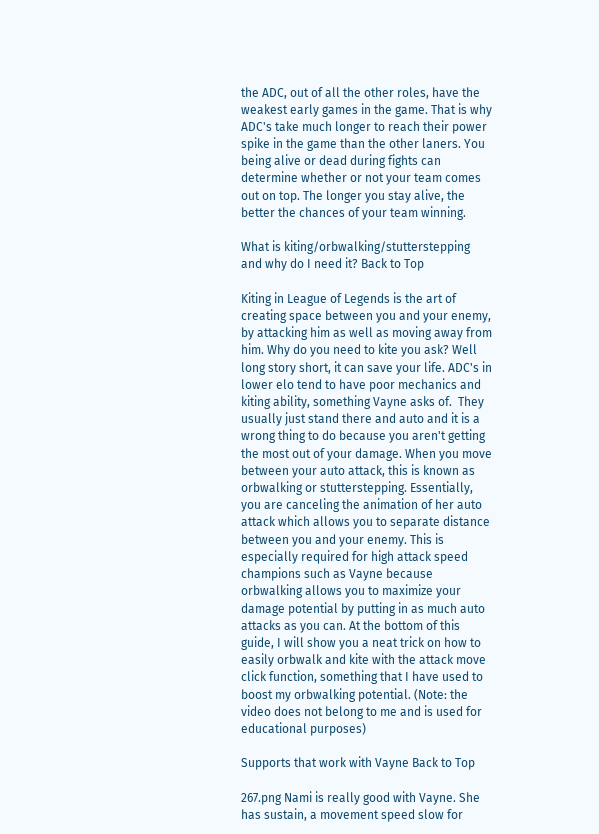the ADC, out of all the other roles, have the weakest early games in the game. That is why ADC's take much longer to reach their power spike in the game than the other laners. You being alive or dead during fights can determine whether or not your team comes out on top. The longer you stay alive, the better the chances of your team winning.

What is kiting/orbwalking/stutterstepping and why do I need it? Back to Top

Kiting in League of Legends is the art of creating space between you and your enemy, by attacking him as well as moving away from him. Why do you need to kite you ask? Well long story short, it can save your life. ADC's in lower elo tend to have poor mechanics and kiting ability, something Vayne asks of.  They usually just stand there and auto and it is a wrong thing to do because you aren't getting the most out of your damage. When you move between your auto attack, this is known as orbwalking or stutterstepping. Essentially, you are canceling the animation of her auto attack which allows you to separate distance between you and your enemy. This is especially required for high attack speed champions such as Vayne because orbwalking allows you to maximize your damage potential by putting in as much auto attacks as you can. At the bottom of this guide, I will show you a neat trick on how to easily orbwalk and kite with the attack move click function, something that I have used to boost my orbwalking potential. (Note: the video does not belong to me and is used for educational purposes)

Supports that work with Vayne Back to Top

267.png Nami is really good with Vayne. She has sustain, a movement speed slow for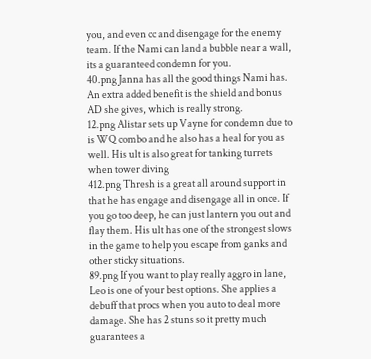you, and even cc and disengage for the enemy team. If the Nami can land a bubble near a wall, its a guaranteed condemn for you.
40.png Janna has all the good things Nami has. An extra added benefit is the shield and bonus AD she gives, which is really strong.
12.png Alistar sets up Vayne for condemn due to is WQ combo and he also has a heal for you as well. His ult is also great for tanking turrets when tower diving
412.png Thresh is a great all around support in that he has engage and disengage all in once. If you go too deep, he can just lantern you out and flay them. His ult has one of the strongest slows in the game to help you escape from ganks and other sticky situations.
89.png If you want to play really aggro in lane, Leo is one of your best options. She applies a debuff that procs when you auto to deal more damage. She has 2 stuns so it pretty much guarantees a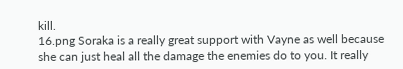kill.
16.png Soraka is a really great support with Vayne as well because she can just heal all the damage the enemies do to you. It really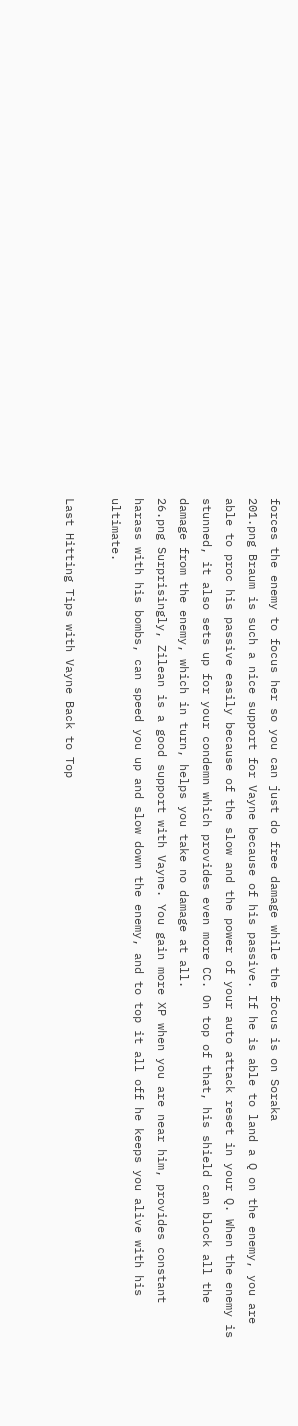forces the enemy to focus her so you can just do free damage while the focus is on Soraka
201.png Braum is such a nice support for Vayne because of his passive. If he is able to land a Q on the enemy, you are able to proc his passive easily because of the slow and the power of your auto attack reset in your Q. When the enemy is stunned, it also sets up for your condemn which provides even more CC. On top of that, his shield can block all the damage from the enemy, which in turn, helps you take no damage at all.
26.png Surprisingly, Zilean is a good support with Vayne. You gain more XP when you are near him, provides constant harass with his bombs, can speed you up and slow down the enemy, and to top it all off he keeps you alive with his ultimate.

Last Hitting Tips with Vayne Back to Top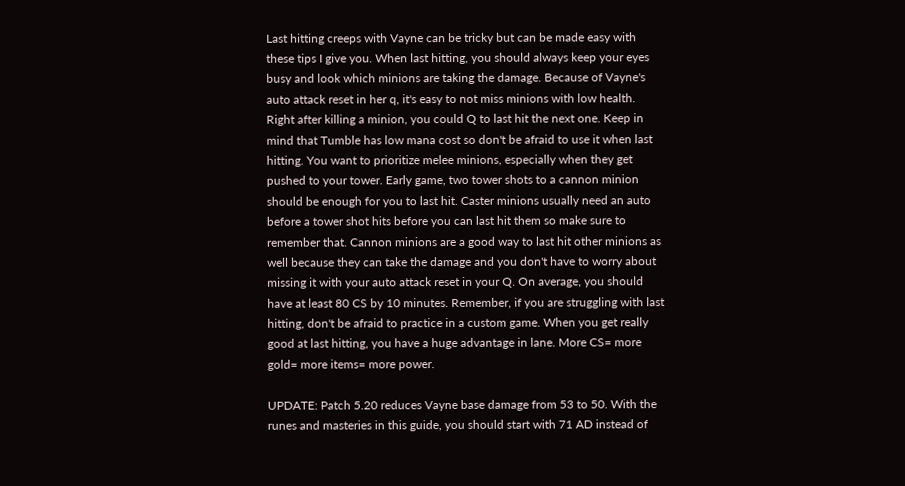Last hitting creeps with Vayne can be tricky but can be made easy with these tips I give you. When last hitting, you should always keep your eyes busy and look which minions are taking the damage. Because of Vayne's auto attack reset in her q, it's easy to not miss minions with low health. Right after killing a minion, you could Q to last hit the next one. Keep in mind that Tumble has low mana cost so don't be afraid to use it when last hitting. You want to prioritize melee minions, especially when they get pushed to your tower. Early game, two tower shots to a cannon minion should be enough for you to last hit. Caster minions usually need an auto before a tower shot hits before you can last hit them so make sure to remember that. Cannon minions are a good way to last hit other minions as well because they can take the damage and you don't have to worry about missing it with your auto attack reset in your Q. On average, you should have at least 80 CS by 10 minutes. Remember, if you are struggling with last hitting, don't be afraid to practice in a custom game. When you get really good at last hitting, you have a huge advantage in lane. More CS= more gold= more items= more power.

UPDATE: Patch 5.20 reduces Vayne base damage from 53 to 50. With the runes and masteries in this guide, you should start with 71 AD instead of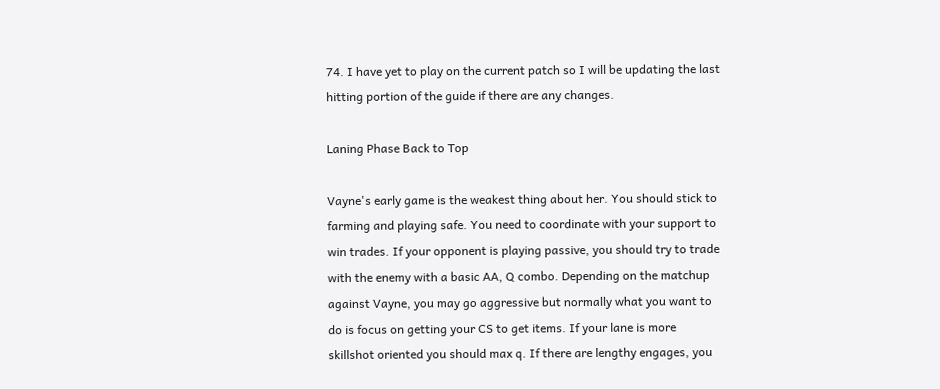74. I have yet to play on the current patch so I will be updating the last hitting portion of the guide if there are any changes.

Laning Phase Back to Top

Vayne's early game is the weakest thing about her. You should stick to farming and playing safe. You need to coordinate with your support to win trades. If your opponent is playing passive, you should try to trade with the enemy with a basic AA, Q combo. Depending on the matchup against Vayne, you may go aggressive but normally what you want to do is focus on getting your CS to get items. If your lane is more skillshot oriented you should max q. If there are lengthy engages, you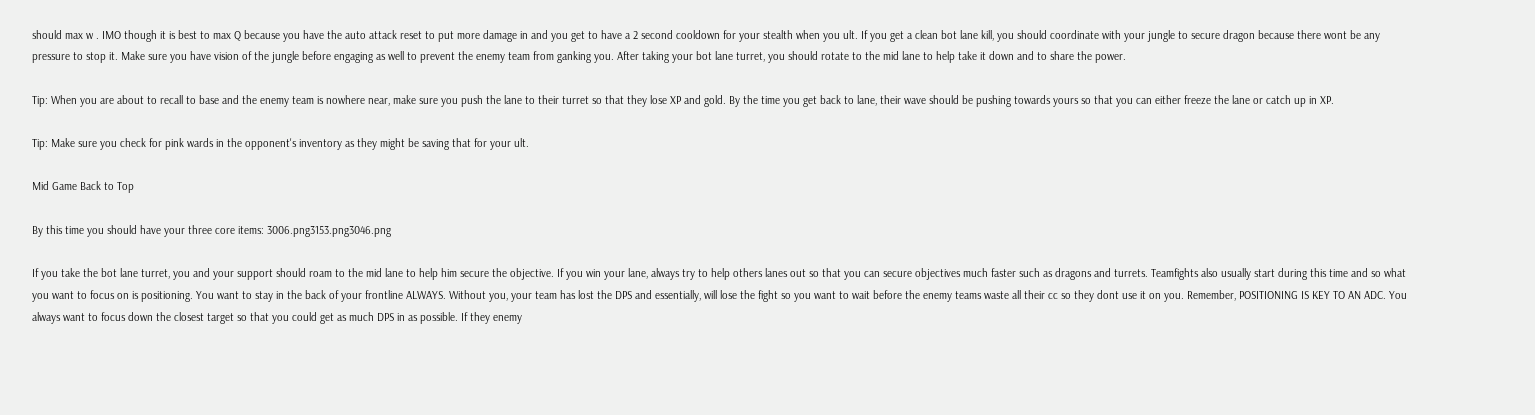should max w . IMO though it is best to max Q because you have the auto attack reset to put more damage in and you get to have a 2 second cooldown for your stealth when you ult. If you get a clean bot lane kill, you should coordinate with your jungle to secure dragon because there wont be any pressure to stop it. Make sure you have vision of the jungle before engaging as well to prevent the enemy team from ganking you. After taking your bot lane turret, you should rotate to the mid lane to help take it down and to share the power.

Tip: When you are about to recall to base and the enemy team is nowhere near, make sure you push the lane to their turret so that they lose XP and gold. By the time you get back to lane, their wave should be pushing towards yours so that you can either freeze the lane or catch up in XP.

Tip: Make sure you check for pink wards in the opponent's inventory as they might be saving that for your ult.

Mid Game Back to Top

By this time you should have your three core items: 3006.png3153.png3046.png

If you take the bot lane turret, you and your support should roam to the mid lane to help him secure the objective. If you win your lane, always try to help others lanes out so that you can secure objectives much faster such as dragons and turrets. Teamfights also usually start during this time and so what you want to focus on is positioning. You want to stay in the back of your frontline ALWAYS. Without you, your team has lost the DPS and essentially, will lose the fight so you want to wait before the enemy teams waste all their cc so they dont use it on you. Remember, POSITIONING IS KEY TO AN ADC. You always want to focus down the closest target so that you could get as much DPS in as possible. If they enemy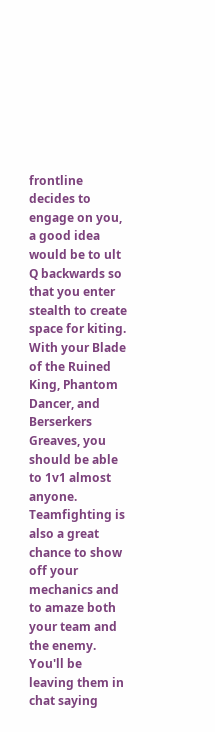frontline decides to engage on you, a good idea would be to ult Q backwards so that you enter stealth to create space for kiting. With your Blade of the Ruined King, Phantom Dancer, and Berserkers Greaves, you should be able to 1v1 almost anyone. Teamfighting is also a great chance to show off your mechanics and to amaze both your team and the enemy. You'll be leaving them in chat saying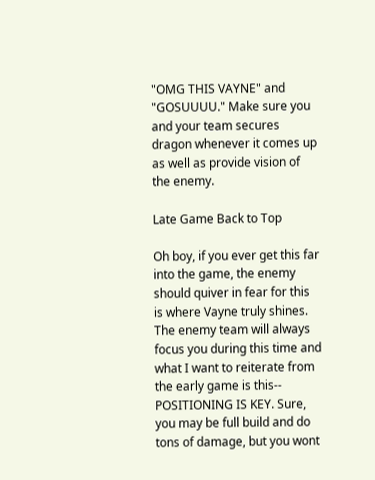"OMG THIS VAYNE" and "GOSUUUU." Make sure you and your team secures dragon whenever it comes up as well as provide vision of the enemy.

Late Game Back to Top

Oh boy, if you ever get this far into the game, the enemy should quiver in fear for this is where Vayne truly shines. The enemy team will always focus you during this time and what I want to reiterate from the early game is this-- POSITIONING IS KEY. Sure, you may be full build and do tons of damage, but you wont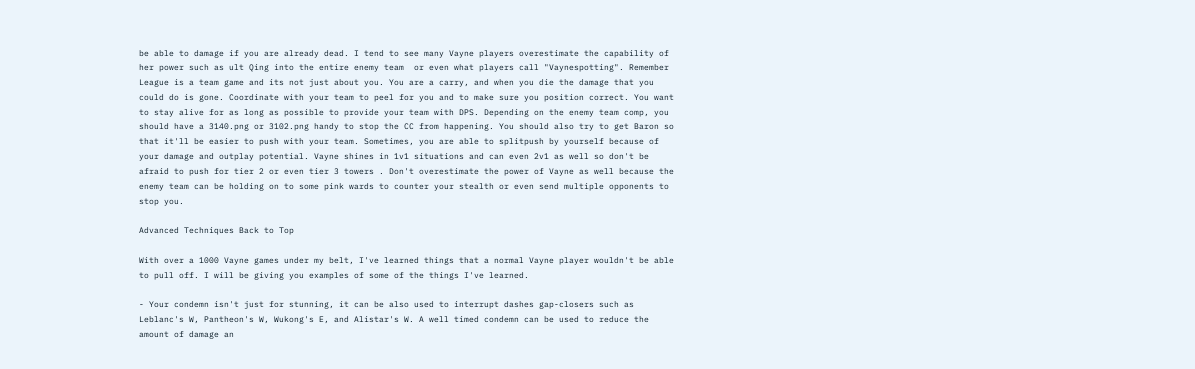be able to damage if you are already dead. I tend to see many Vayne players overestimate the capability of her power such as ult Qing into the entire enemy team  or even what players call "Vaynespotting". Remember League is a team game and its not just about you. You are a carry, and when you die the damage that you could do is gone. Coordinate with your team to peel for you and to make sure you position correct. You want to stay alive for as long as possible to provide your team with DPS. Depending on the enemy team comp, you should have a 3140.png or 3102.png handy to stop the CC from happening. You should also try to get Baron so that it'll be easier to push with your team. Sometimes, you are able to splitpush by yourself because of your damage and outplay potential. Vayne shines in 1v1 situations and can even 2v1 as well so don't be afraid to push for tier 2 or even tier 3 towers . Don't overestimate the power of Vayne as well because the enemy team can be holding on to some pink wards to counter your stealth or even send multiple opponents to stop you.

Advanced Techniques Back to Top

With over a 1000 Vayne games under my belt, I've learned things that a normal Vayne player wouldn't be able to pull off. I will be giving you examples of some of the things I've learned.

- Your condemn isn't just for stunning, it can be also used to interrupt dashes gap-closers such as Leblanc's W, Pantheon's W, Wukong's E, and Alistar's W. A well timed condemn can be used to reduce the amount of damage an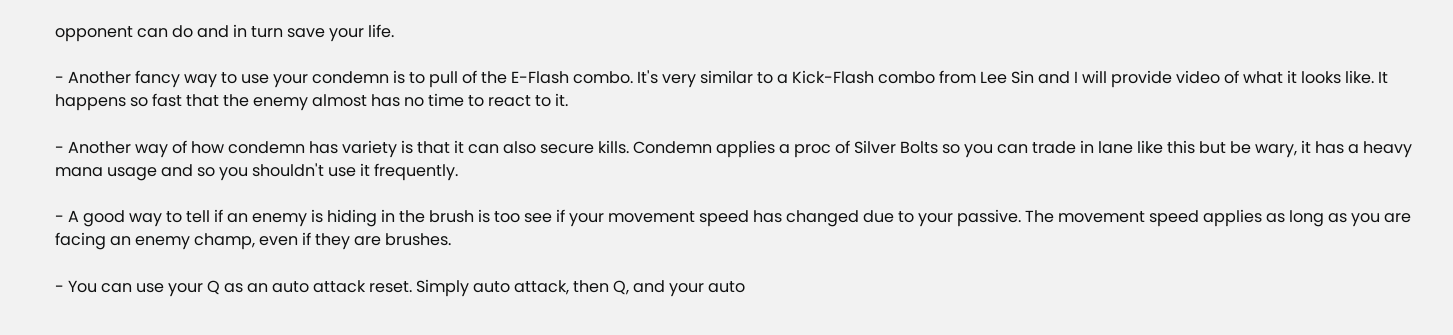opponent can do and in turn save your life.

- Another fancy way to use your condemn is to pull of the E-Flash combo. It's very similar to a Kick-Flash combo from Lee Sin and I will provide video of what it looks like. It happens so fast that the enemy almost has no time to react to it.

- Another way of how condemn has variety is that it can also secure kills. Condemn applies a proc of Silver Bolts so you can trade in lane like this but be wary, it has a heavy mana usage and so you shouldn't use it frequently.

- A good way to tell if an enemy is hiding in the brush is too see if your movement speed has changed due to your passive. The movement speed applies as long as you are facing an enemy champ, even if they are brushes.

- You can use your Q as an auto attack reset. Simply auto attack, then Q, and your auto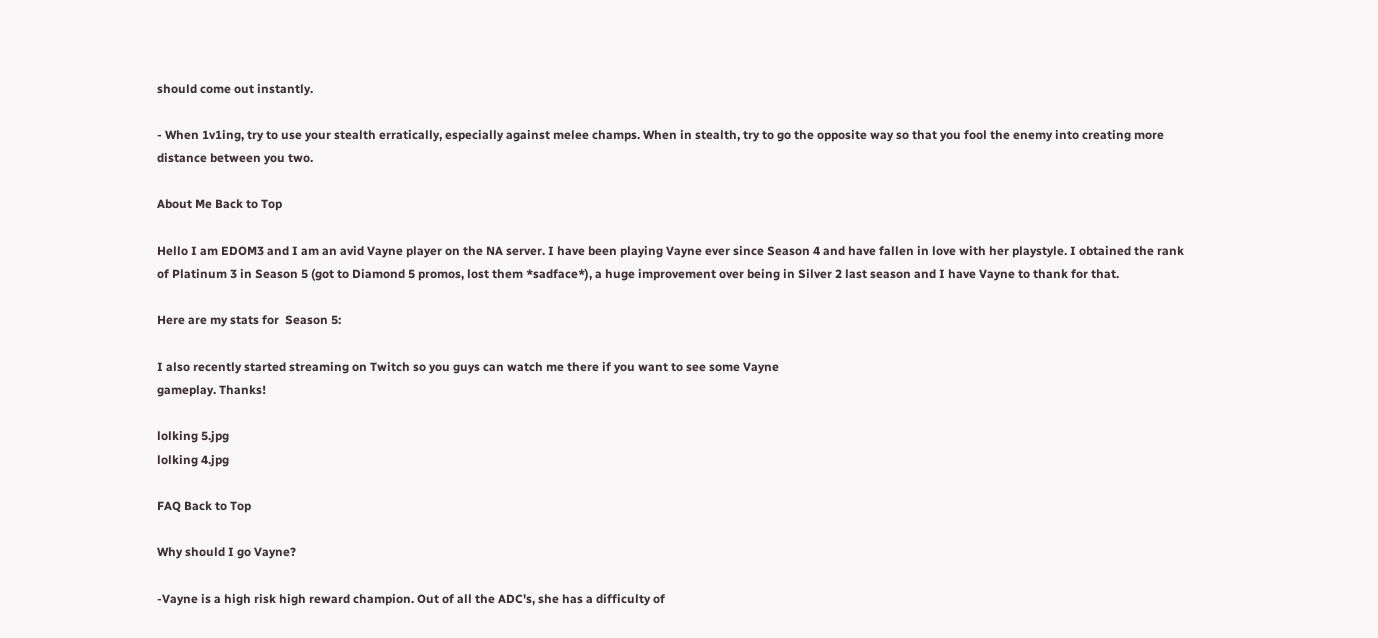should come out instantly.

- When 1v1ing, try to use your stealth erratically, especially against melee champs. When in stealth, try to go the opposite way so that you fool the enemy into creating more distance between you two.

About Me Back to Top

Hello I am EDOM3 and I am an avid Vayne player on the NA server. I have been playing Vayne ever since Season 4 and have fallen in love with her playstyle. I obtained the rank of Platinum 3 in Season 5 (got to Diamond 5 promos, lost them *sadface*), a huge improvement over being in Silver 2 last season and I have Vayne to thank for that.

Here are my stats for  Season 5:

I also recently started streaming on Twitch so you guys can watch me there if you want to see some Vayne
gameplay. Thanks!

lolking 5.jpg
lolking 4.jpg

FAQ Back to Top

Why should I go Vayne?

-Vayne is a high risk high reward champion. Out of all the ADC's, she has a difficulty of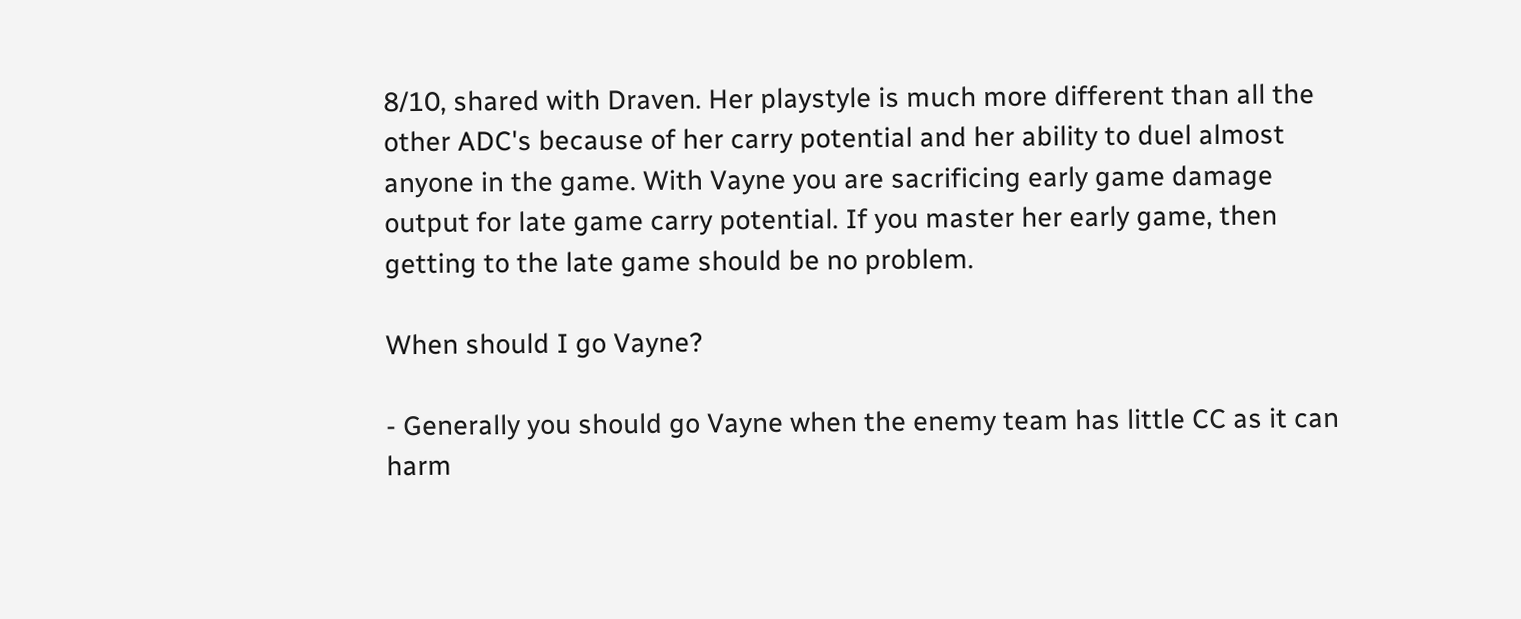8/10, shared with Draven. Her playstyle is much more different than all the other ADC's because of her carry potential and her ability to duel almost anyone in the game. With Vayne you are sacrificing early game damage output for late game carry potential. If you master her early game, then getting to the late game should be no problem.

When should I go Vayne?

- Generally you should go Vayne when the enemy team has little CC as it can harm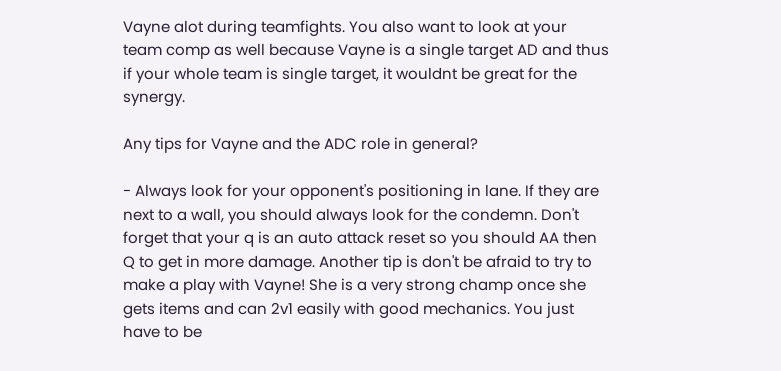Vayne alot during teamfights. You also want to look at your team comp as well because Vayne is a single target AD and thus if your whole team is single target, it wouldnt be great for the synergy.

Any tips for Vayne and the ADC role in general?

- Always look for your opponent's positioning in lane. If they are next to a wall, you should always look for the condemn. Don't forget that your q is an auto attack reset so you should AA then Q to get in more damage. Another tip is don't be afraid to try to make a play with Vayne! She is a very strong champ once she gets items and can 2v1 easily with good mechanics. You just have to be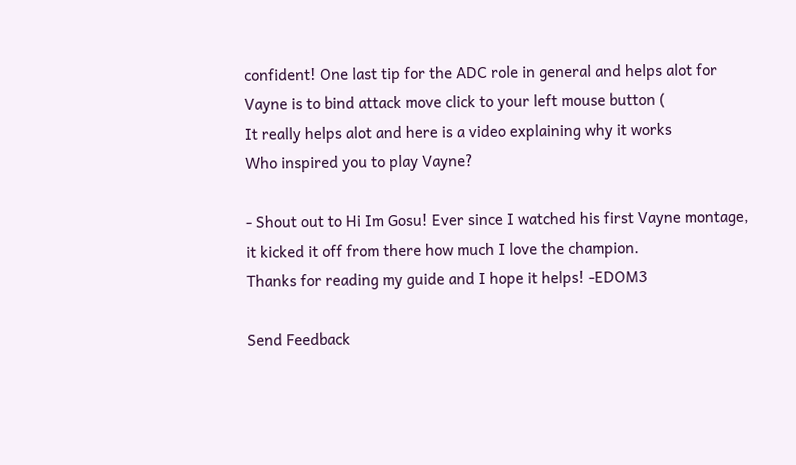confident! One last tip for the ADC role in general and helps alot for Vayne is to bind attack move click to your left mouse button (
It really helps alot and here is a video explaining why it works
Who inspired you to play Vayne?

- Shout out to Hi Im Gosu! Ever since I watched his first Vayne montage, it kicked it off from there how much I love the champion.
Thanks for reading my guide and I hope it helps! -EDOM3

Send Feedback